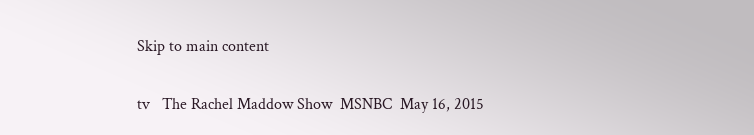Skip to main content

tv   The Rachel Maddow Show  MSNBC  May 16, 2015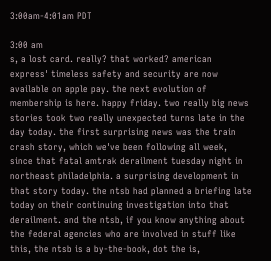3:00am-4:01am PDT

3:00 am
s, a lost card. really? that worked? american express' timeless safety and security are now available on apple pay. the next evolution of membership is here. happy friday. two really big news stories took two really unexpected turns late in the day today. the first surprising news was the train crash story, which we've been following all week, since that fatal amtrak derailment tuesday night in northeast philadelphia. a surprising development in that story today. the ntsb had planned a briefing late today on their continuing investigation into that derailment. and the ntsb, if you know anything about the federal agencies who are involved in stuff like this, the ntsb is a by-the-book, dot the is,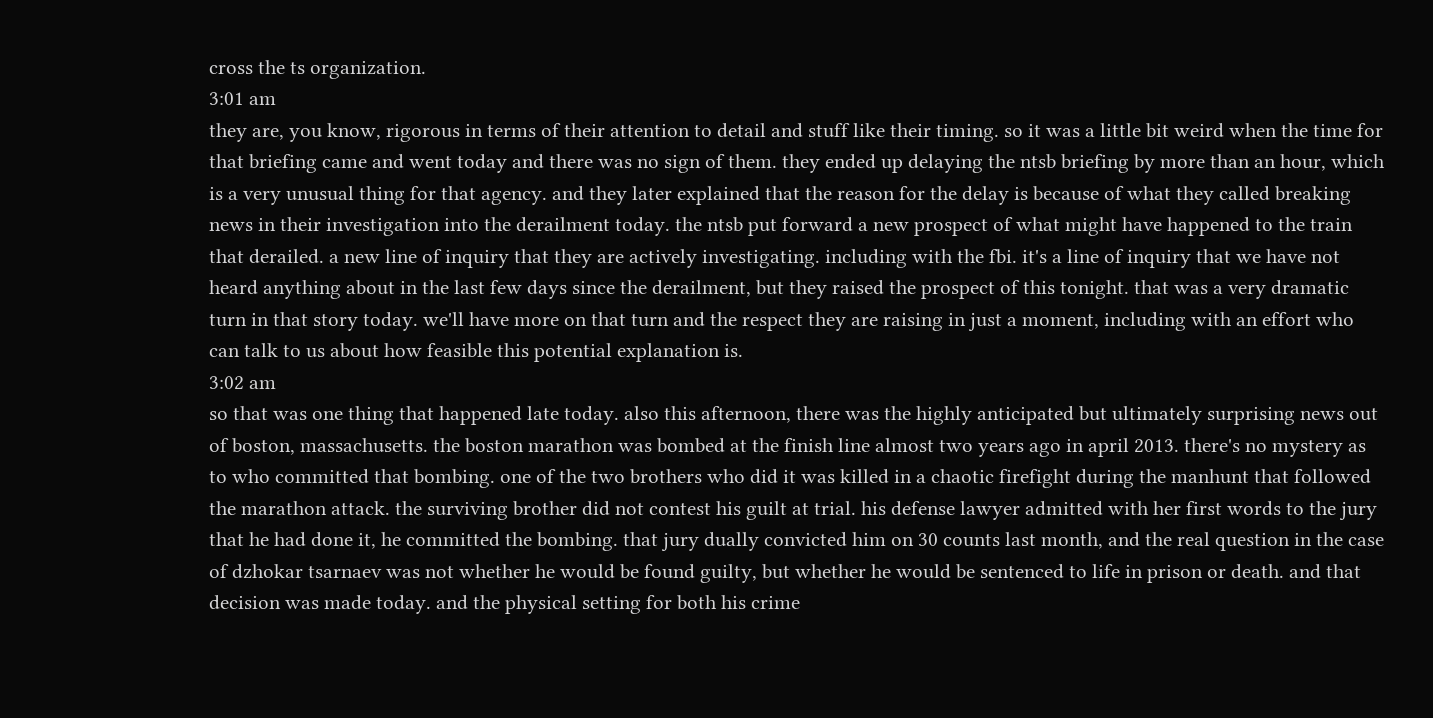cross the ts organization.
3:01 am
they are, you know, rigorous in terms of their attention to detail and stuff like their timing. so it was a little bit weird when the time for that briefing came and went today and there was no sign of them. they ended up delaying the ntsb briefing by more than an hour, which is a very unusual thing for that agency. and they later explained that the reason for the delay is because of what they called breaking news in their investigation into the derailment today. the ntsb put forward a new prospect of what might have happened to the train that derailed. a new line of inquiry that they are actively investigating. including with the fbi. it's a line of inquiry that we have not heard anything about in the last few days since the derailment, but they raised the prospect of this tonight. that was a very dramatic turn in that story today. we'll have more on that turn and the respect they are raising in just a moment, including with an effort who can talk to us about how feasible this potential explanation is.
3:02 am
so that was one thing that happened late today. also this afternoon, there was the highly anticipated but ultimately surprising news out of boston, massachusetts. the boston marathon was bombed at the finish line almost two years ago in april 2013. there's no mystery as to who committed that bombing. one of the two brothers who did it was killed in a chaotic firefight during the manhunt that followed the marathon attack. the surviving brother did not contest his guilt at trial. his defense lawyer admitted with her first words to the jury that he had done it, he committed the bombing. that jury dually convicted him on 30 counts last month, and the real question in the case of dzhokar tsarnaev was not whether he would be found guilty, but whether he would be sentenced to life in prison or death. and that decision was made today. and the physical setting for both his crime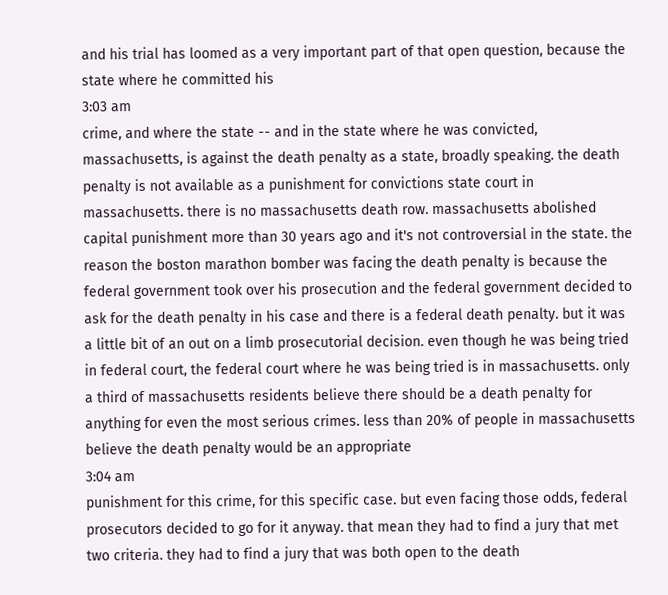and his trial has loomed as a very important part of that open question, because the state where he committed his
3:03 am
crime, and where the state -- and in the state where he was convicted, massachusetts, is against the death penalty as a state, broadly speaking. the death penalty is not available as a punishment for convictions state court in massachusetts. there is no massachusetts death row. massachusetts abolished capital punishment more than 30 years ago and it's not controversial in the state. the reason the boston marathon bomber was facing the death penalty is because the federal government took over his prosecution and the federal government decided to ask for the death penalty in his case and there is a federal death penalty. but it was a little bit of an out on a limb prosecutorial decision. even though he was being tried in federal court, the federal court where he was being tried is in massachusetts. only a third of massachusetts residents believe there should be a death penalty for anything for even the most serious crimes. less than 20% of people in massachusetts believe the death penalty would be an appropriate
3:04 am
punishment for this crime, for this specific case. but even facing those odds, federal prosecutors decided to go for it anyway. that mean they had to find a jury that met two criteria. they had to find a jury that was both open to the death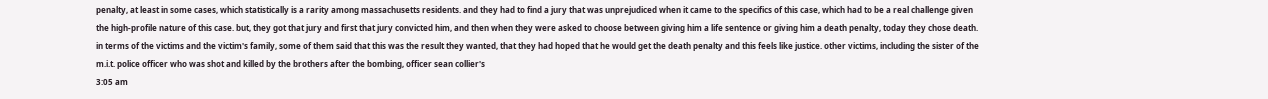penalty, at least in some cases, which statistically is a rarity among massachusetts residents. and they had to find a jury that was unprejudiced when it came to the specifics of this case, which had to be a real challenge given the high-profile nature of this case. but, they got that jury and first that jury convicted him, and then when they were asked to choose between giving him a life sentence or giving him a death penalty, today they chose death. in terms of the victims and the victim's family, some of them said that this was the result they wanted, that they had hoped that he would get the death penalty and this feels like justice. other victims, including the sister of the m.i.t. police officer who was shot and killed by the brothers after the bombing, officer sean collier's
3:05 am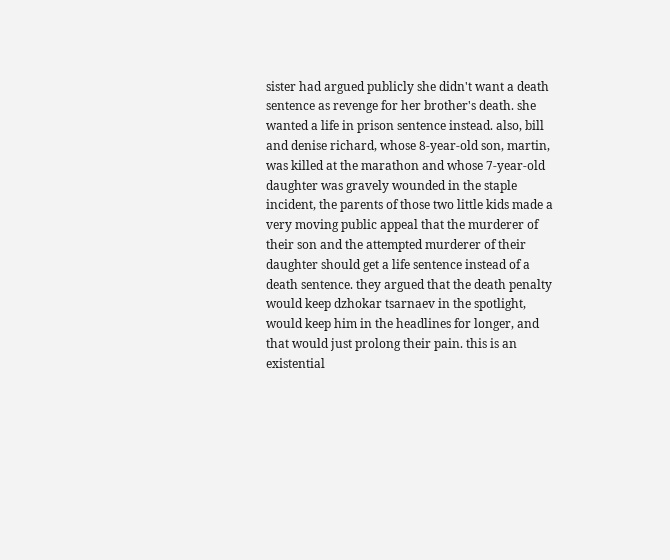sister had argued publicly she didn't want a death sentence as revenge for her brother's death. she wanted a life in prison sentence instead. also, bill and denise richard, whose 8-year-old son, martin, was killed at the marathon and whose 7-year-old daughter was gravely wounded in the staple incident, the parents of those two little kids made a very moving public appeal that the murderer of their son and the attempted murderer of their daughter should get a life sentence instead of a death sentence. they argued that the death penalty would keep dzhokar tsarnaev in the spotlight, would keep him in the headlines for longer, and that would just prolong their pain. this is an existential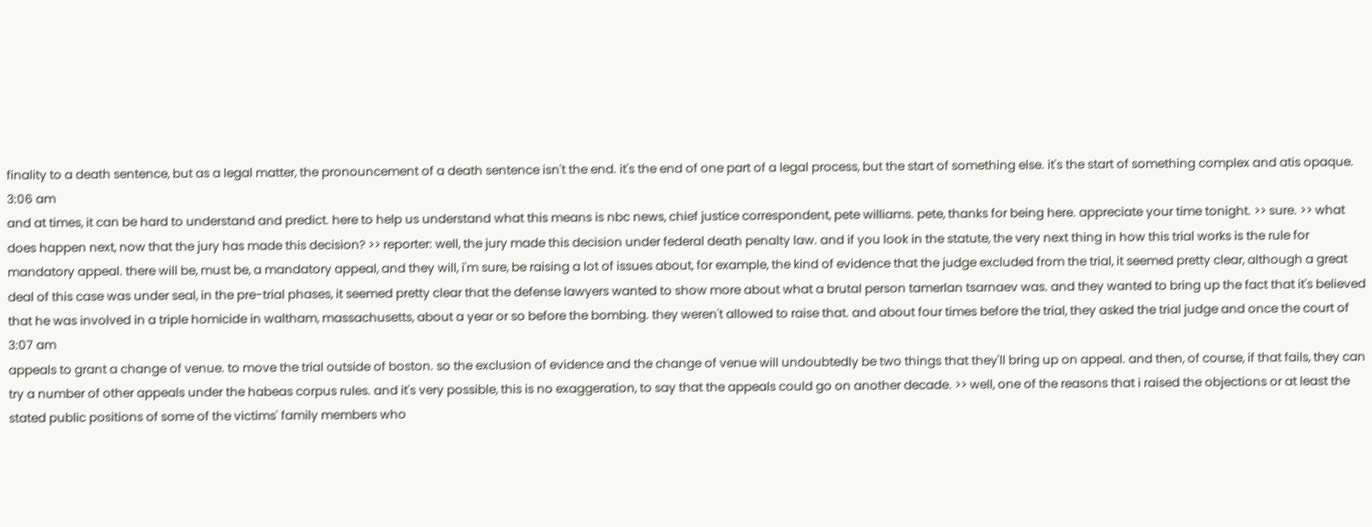finality to a death sentence, but as a legal matter, the pronouncement of a death sentence isn't the end. it's the end of one part of a legal process, but the start of something else. it's the start of something complex and atis opaque.
3:06 am
and at times, it can be hard to understand and predict. here to help us understand what this means is nbc news, chief justice correspondent, pete williams. pete, thanks for being here. appreciate your time tonight. >> sure. >> what does happen next, now that the jury has made this decision? >> reporter: well, the jury made this decision under federal death penalty law. and if you look in the statute, the very next thing in how this trial works is the rule for mandatory appeal. there will be, must be, a mandatory appeal, and they will, i'm sure, be raising a lot of issues about, for example, the kind of evidence that the judge excluded from the trial, it seemed pretty clear, although a great deal of this case was under seal, in the pre-trial phases, it seemed pretty clear that the defense lawyers wanted to show more about what a brutal person tamerlan tsarnaev was. and they wanted to bring up the fact that it's believed that he was involved in a triple homicide in waltham, massachusetts, about a year or so before the bombing. they weren't allowed to raise that. and about four times before the trial, they asked the trial judge and once the court of
3:07 am
appeals to grant a change of venue. to move the trial outside of boston. so the exclusion of evidence and the change of venue will undoubtedly be two things that they'll bring up on appeal. and then, of course, if that fails, they can try a number of other appeals under the habeas corpus rules. and it's very possible, this is no exaggeration, to say that the appeals could go on another decade. >> well, one of the reasons that i raised the objections or at least the stated public positions of some of the victims' family members who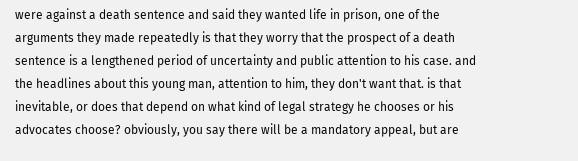were against a death sentence and said they wanted life in prison, one of the arguments they made repeatedly is that they worry that the prospect of a death sentence is a lengthened period of uncertainty and public attention to his case. and the headlines about this young man, attention to him, they don't want that. is that inevitable, or does that depend on what kind of legal strategy he chooses or his advocates choose? obviously, you say there will be a mandatory appeal, but are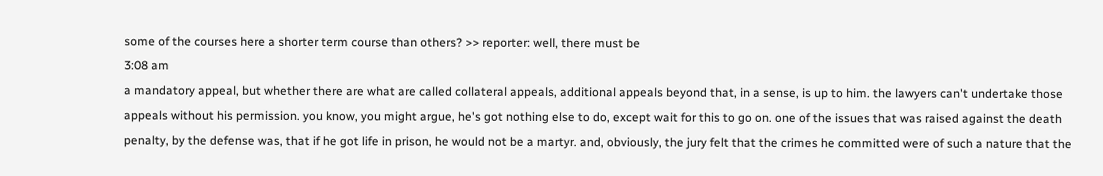some of the courses here a shorter term course than others? >> reporter: well, there must be
3:08 am
a mandatory appeal, but whether there are what are called collateral appeals, additional appeals beyond that, in a sense, is up to him. the lawyers can't undertake those appeals without his permission. you know, you might argue, he's got nothing else to do, except wait for this to go on. one of the issues that was raised against the death penalty, by the defense was, that if he got life in prison, he would not be a martyr. and, obviously, the jury felt that the crimes he committed were of such a nature that the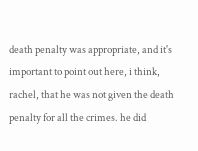death penalty was appropriate, and it's important to point out here, i think, rachel, that he was not given the death penalty for all the crimes. he did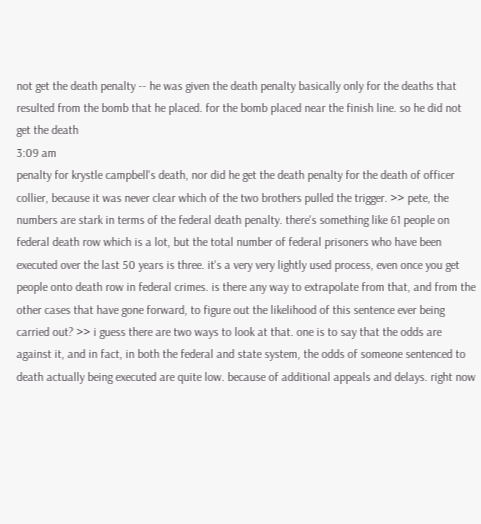not get the death penalty -- he was given the death penalty basically only for the deaths that resulted from the bomb that he placed. for the bomb placed near the finish line. so he did not get the death
3:09 am
penalty for krystle campbell's death, nor did he get the death penalty for the death of officer collier, because it was never clear which of the two brothers pulled the trigger. >> pete, the numbers are stark in terms of the federal death penalty. there's something like 61 people on federal death row which is a lot, but the total number of federal prisoners who have been executed over the last 50 years is three. it's a very very lightly used process, even once you get people onto death row in federal crimes. is there any way to extrapolate from that, and from the other cases that have gone forward, to figure out the likelihood of this sentence ever being carried out? >> i guess there are two ways to look at that. one is to say that the odds are against it, and in fact, in both the federal and state system, the odds of someone sentenced to death actually being executed are quite low. because of additional appeals and delays. right now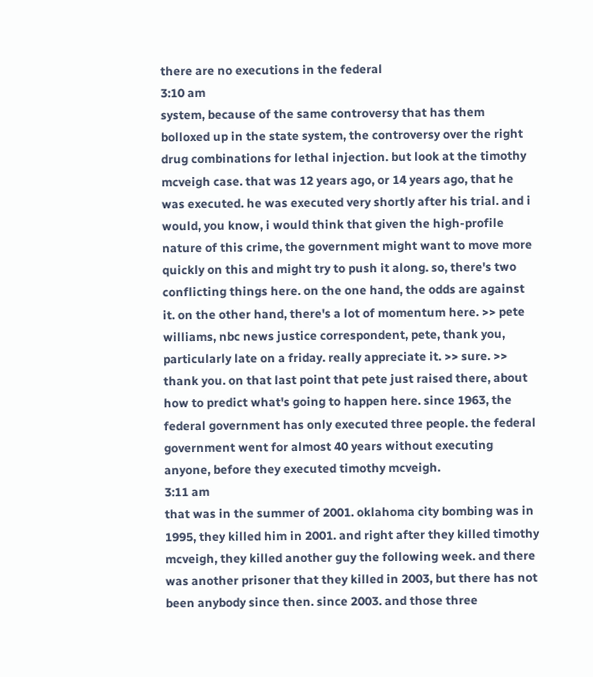there are no executions in the federal
3:10 am
system, because of the same controversy that has them bolloxed up in the state system, the controversy over the right drug combinations for lethal injection. but look at the timothy mcveigh case. that was 12 years ago, or 14 years ago, that he was executed. he was executed very shortly after his trial. and i would, you know, i would think that given the high-profile nature of this crime, the government might want to move more quickly on this and might try to push it along. so, there's two conflicting things here. on the one hand, the odds are against it. on the other hand, there's a lot of momentum here. >> pete williams, nbc news justice correspondent, pete, thank you, particularly late on a friday. really appreciate it. >> sure. >> thank you. on that last point that pete just raised there, about how to predict what's going to happen here. since 1963, the federal government has only executed three people. the federal government went for almost 40 years without executing anyone, before they executed timothy mcveigh.
3:11 am
that was in the summer of 2001. oklahoma city bombing was in 1995, they killed him in 2001. and right after they killed timothy mcveigh, they killed another guy the following week. and there was another prisoner that they killed in 2003, but there has not been anybody since then. since 2003. and those three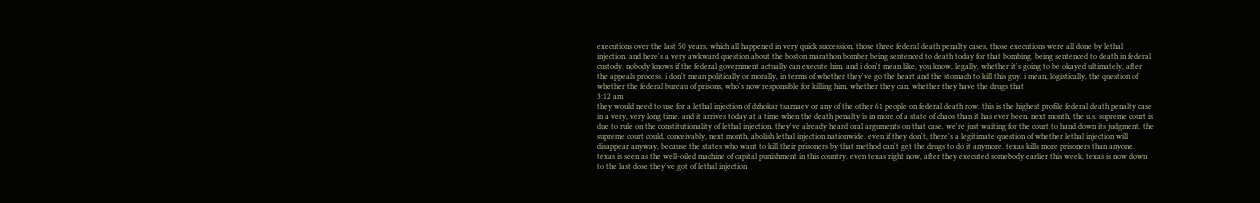executions over the last 50 years, which all happened in very quick succession, those three federal death penalty cases, those executions were all done by lethal injection. and here's a very awkward question about the boston marathon bomber being sentenced to death today for that bombing. being sentenced to death in federal custody. nobody knows if the federal government actually can execute him. and i don't mean like, you know, legally, whether it's going to be okayed ultimately, after the appeals process. i don't mean politically or morally, in terms of whether they've go the heart and the stomach to kill this guy. i mean, logistically, the question of whether the federal bureau of prisons, who's now responsible for killing him, whether they can. whether they have the drugs that
3:12 am
they would need to use for a lethal injection of dzhokar tsarnaev or any of the other 61 people on federal death row. this is the highest profile federal death penalty case in a very, very long time. and it arrives today at a time when the death penalty is in more of a state of chaos than it has ever been. next month, the u.s. supreme court is due to rule on the constitutionality of lethal injection. they've already heard oral arguments on that case. we're just waiting for the court to hand down its judgment. the supreme court could, conceivably, next month, abolish lethal injection nationwide. even if they don't, there's a legitimate question of whether lethal injection will disappear anyway, because the states who want to kill their prisoners by that method can't get the drugs to do it anymore. texas kills more prisoners than anyone. texas is seen as the well-oiled machine of capital punishment in this country. even texas right now, after they executed somebody earlier this week, texas is now down to the last dose they've got of lethal injection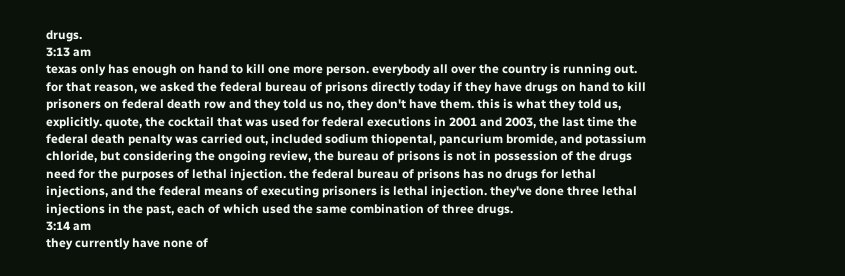drugs.
3:13 am
texas only has enough on hand to kill one more person. everybody all over the country is running out. for that reason, we asked the federal bureau of prisons directly today if they have drugs on hand to kill prisoners on federal death row and they told us no, they don't have them. this is what they told us, explicitly. quote, the cocktail that was used for federal executions in 2001 and 2003, the last time the federal death penalty was carried out, included sodium thiopental, pancurium bromide, and potassium chloride, but considering the ongoing review, the bureau of prisons is not in possession of the drugs need for the purposes of lethal injection. the federal bureau of prisons has no drugs for lethal injections, and the federal means of executing prisoners is lethal injection. they've done three lethal injections in the past, each of which used the same combination of three drugs.
3:14 am
they currently have none of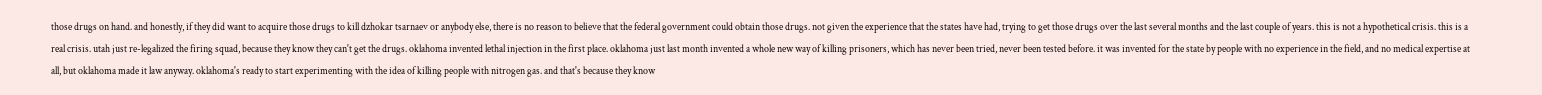those drugs on hand. and honestly, if they did want to acquire those drugs to kill dzhokar tsarnaev or anybody else, there is no reason to believe that the federal government could obtain those drugs. not given the experience that the states have had, trying to get those drugs over the last several months and the last couple of years. this is not a hypothetical crisis. this is a real crisis. utah just re-legalized the firing squad, because they know they can't get the drugs. oklahoma invented lethal injection in the first place. oklahoma just last month invented a whole new way of killing prisoners, which has never been tried, never been tested before. it was invented for the state by people with no experience in the field, and no medical expertise at all, but oklahoma made it law anyway. oklahoma's ready to start experimenting with the idea of killing people with nitrogen gas. and that's because they know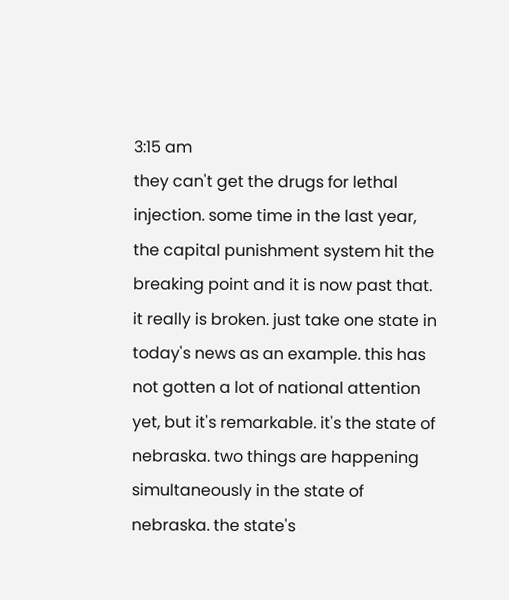3:15 am
they can't get the drugs for lethal injection. some time in the last year, the capital punishment system hit the breaking point and it is now past that. it really is broken. just take one state in today's news as an example. this has not gotten a lot of national attention yet, but it's remarkable. it's the state of nebraska. two things are happening simultaneously in the state of nebraska. the state's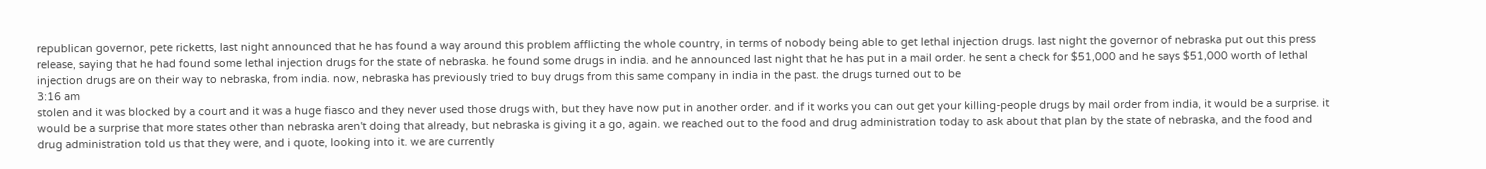republican governor, pete ricketts, last night announced that he has found a way around this problem afflicting the whole country, in terms of nobody being able to get lethal injection drugs. last night the governor of nebraska put out this press release, saying that he had found some lethal injection drugs for the state of nebraska. he found some drugs in india. and he announced last night that he has put in a mail order. he sent a check for $51,000 and he says $51,000 worth of lethal injection drugs are on their way to nebraska, from india. now, nebraska has previously tried to buy drugs from this same company in india in the past. the drugs turned out to be
3:16 am
stolen and it was blocked by a court and it was a huge fiasco and they never used those drugs with, but they have now put in another order. and if it works you can out get your killing-people drugs by mail order from india, it would be a surprise. it would be a surprise that more states other than nebraska aren't doing that already, but nebraska is giving it a go, again. we reached out to the food and drug administration today to ask about that plan by the state of nebraska, and the food and drug administration told us that they were, and i quote, looking into it. we are currently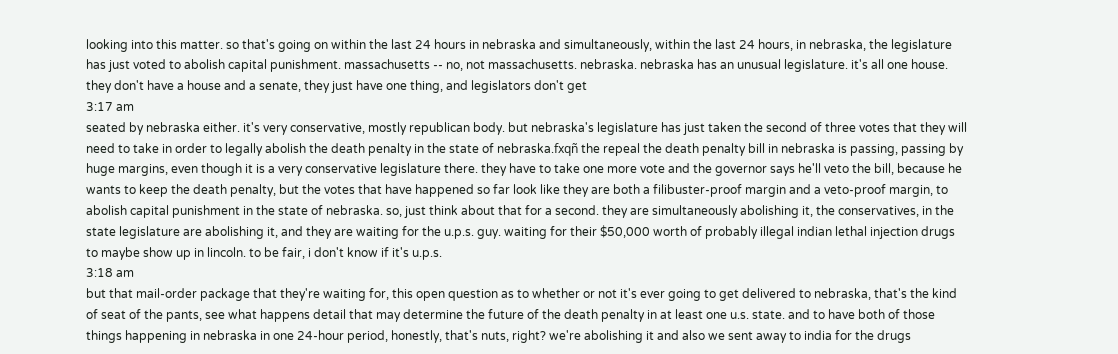looking into this matter. so that's going on within the last 24 hours in nebraska and simultaneously, within the last 24 hours, in nebraska, the legislature has just voted to abolish capital punishment. massachusetts -- no, not massachusetts. nebraska. nebraska has an unusual legislature. it's all one house. they don't have a house and a senate, they just have one thing, and legislators don't get
3:17 am
seated by nebraska either. it's very conservative, mostly republican body. but nebraska's legislature has just taken the second of three votes that they will need to take in order to legally abolish the death penalty in the state of nebraska.fxqñ the repeal the death penalty bill in nebraska is passing, passing by huge margins, even though it is a very conservative legislature there. they have to take one more vote and the governor says he'll veto the bill, because he wants to keep the death penalty, but the votes that have happened so far look like they are both a filibuster-proof margin and a veto-proof margin, to abolish capital punishment in the state of nebraska. so, just think about that for a second. they are simultaneously abolishing it, the conservatives, in the state legislature are abolishing it, and they are waiting for the u.p.s. guy. waiting for their $50,000 worth of probably illegal indian lethal injection drugs to maybe show up in lincoln. to be fair, i don't know if it's u.p.s.
3:18 am
but that mail-order package that they're waiting for, this open question as to whether or not it's ever going to get delivered to nebraska, that's the kind of seat of the pants, see what happens detail that may determine the future of the death penalty in at least one u.s. state. and to have both of those things happening in nebraska in one 24-hour period, honestly, that's nuts, right? we're abolishing it and also we sent away to india for the drugs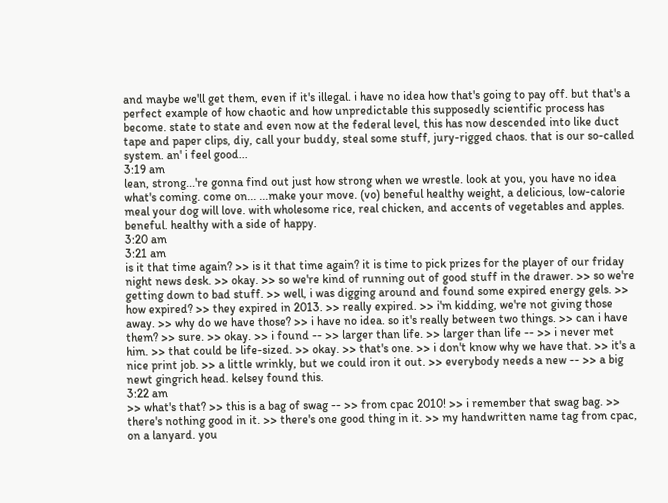and maybe we'll get them, even if it's illegal. i have no idea how that's going to pay off. but that's a perfect example of how chaotic and how unpredictable this supposedly scientific process has become. state to state and even now at the federal level, this has now descended into like duct tape and paper clips, diy, call your buddy, steal some stuff, jury-rigged chaos. that is our so-called system. an' i feel good...
3:19 am
lean, strong...'re gonna find out just how strong when we wrestle. look at you, you have no idea what's coming. come on... ...make your move. (vo) beneful healthy weight, a delicious, low-calorie meal your dog will love. with wholesome rice, real chicken, and accents of vegetables and apples. beneful. healthy with a side of happy.
3:20 am
3:21 am
is it that time again? >> is it that time again? it is time to pick prizes for the player of our friday night news desk. >> okay. >> so we're kind of running out of good stuff in the drawer. >> so we're getting down to bad stuff. >> well, i was digging around and found some expired energy gels. >> how expired? >> they expired in 2013. >> really expired. >> i'm kidding, we're not giving those away. >> why do we have those? >> i have no idea. so it's really between two things. >> can i have them? >> sure. >> okay. >> i found -- >> larger than life. >> larger than life -- >> i never met him. >> that could be life-sized. >> okay. >> that's one. >> i don't know why we have that. >> it's a nice print job. >> a little wrinkly, but we could iron it out. >> everybody needs a new -- >> a big newt gingrich head. kelsey found this.
3:22 am
>> what's that? >> this is a bag of swag -- >> from cpac 2010! >> i remember that swag bag. >> there's nothing good in it. >> there's one good thing in it. >> my handwritten name tag from cpac, on a lanyard. you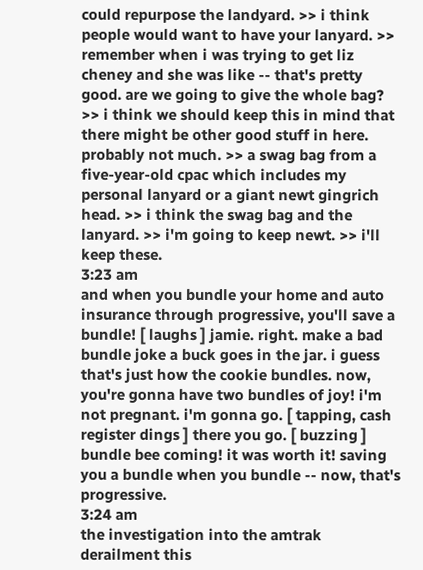could repurpose the landyard. >> i think people would want to have your lanyard. >> remember when i was trying to get liz cheney and she was like -- that's pretty good. are we going to give the whole bag? >> i think we should keep this in mind that there might be other good stuff in here. probably not much. >> a swag bag from a five-year-old cpac which includes my personal lanyard or a giant newt gingrich head. >> i think the swag bag and the lanyard. >> i'm going to keep newt. >> i'll keep these.
3:23 am
and when you bundle your home and auto insurance through progressive, you'll save a bundle! [ laughs ] jamie. right. make a bad bundle joke a buck goes in the jar. i guess that's just how the cookie bundles. now, you're gonna have two bundles of joy! i'm not pregnant. i'm gonna go. [ tapping, cash register dings ] there you go. [ buzzing ] bundle bee coming! it was worth it! saving you a bundle when you bundle -- now, that's progressive.
3:24 am
the investigation into the amtrak derailment this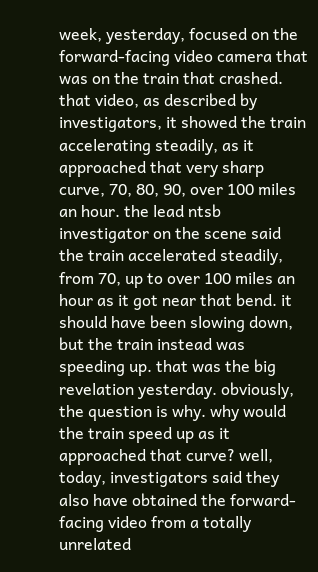week, yesterday, focused on the forward-facing video camera that was on the train that crashed. that video, as described by investigators, it showed the train accelerating steadily, as it approached that very sharp curve, 70, 80, 90, over 100 miles an hour. the lead ntsb investigator on the scene said the train accelerated steadily, from 70, up to over 100 miles an hour as it got near that bend. it should have been slowing down, but the train instead was speeding up. that was the big revelation yesterday. obviously, the question is why. why would the train speed up as it approached that curve? well, today, investigators said they also have obtained the forward-facing video from a totally unrelated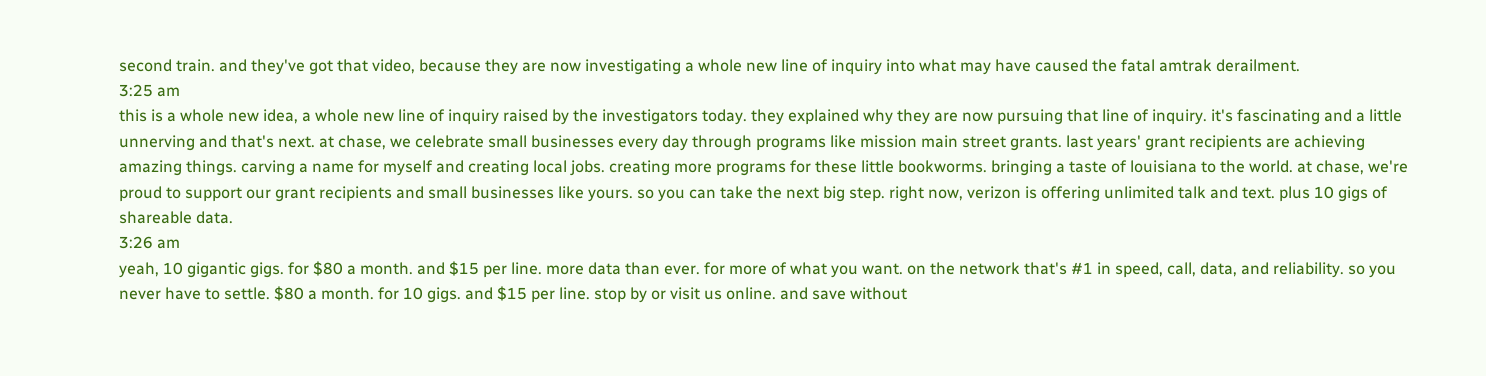second train. and they've got that video, because they are now investigating a whole new line of inquiry into what may have caused the fatal amtrak derailment.
3:25 am
this is a whole new idea, a whole new line of inquiry raised by the investigators today. they explained why they are now pursuing that line of inquiry. it's fascinating and a little unnerving and that's next. at chase, we celebrate small businesses every day through programs like mission main street grants. last years' grant recipients are achieving amazing things. carving a name for myself and creating local jobs. creating more programs for these little bookworms. bringing a taste of louisiana to the world. at chase, we're proud to support our grant recipients and small businesses like yours. so you can take the next big step. right now, verizon is offering unlimited talk and text. plus 10 gigs of shareable data.
3:26 am
yeah, 10 gigantic gigs. for $80 a month. and $15 per line. more data than ever. for more of what you want. on the network that's #1 in speed, call, data, and reliability. so you never have to settle. $80 a month. for 10 gigs. and $15 per line. stop by or visit us online. and save without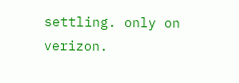settling. only on verizon.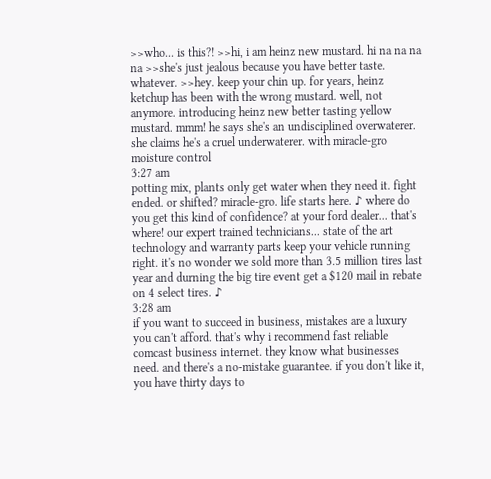>>who... is this?! >>hi, i am heinz new mustard. hi na na na na >>she's just jealous because you have better taste. whatever. >>hey. keep your chin up. for years, heinz ketchup has been with the wrong mustard. well, not anymore. introducing heinz new better tasting yellow mustard. mmm! he says she's an undisciplined overwaterer. she claims he's a cruel underwaterer. with miracle-gro moisture control
3:27 am
potting mix, plants only get water when they need it. fight ended. or shifted? miracle-gro. life starts here. ♪ where do you get this kind of confidence? at your ford dealer... that's where! our expert trained technicians... state of the art technology and warranty parts keep your vehicle running right. it's no wonder we sold more than 3.5 million tires last year and durning the big tire event get a $120 mail in rebate on 4 select tires. ♪
3:28 am
if you want to succeed in business, mistakes are a luxury you can't afford. that's why i recommend fast reliable comcast business internet. they know what businesses need. and there's a no-mistake guarantee. if you don't like it, you have thirty days to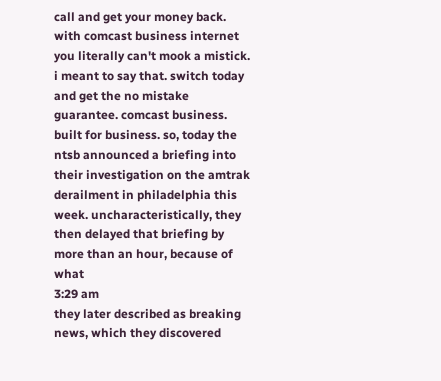call and get your money back. with comcast business internet you literally can't mook a mistick. i meant to say that. switch today and get the no mistake guarantee. comcast business. built for business. so, today the ntsb announced a briefing into their investigation on the amtrak derailment in philadelphia this week. uncharacteristically, they then delayed that briefing by more than an hour, because of what
3:29 am
they later described as breaking news, which they discovered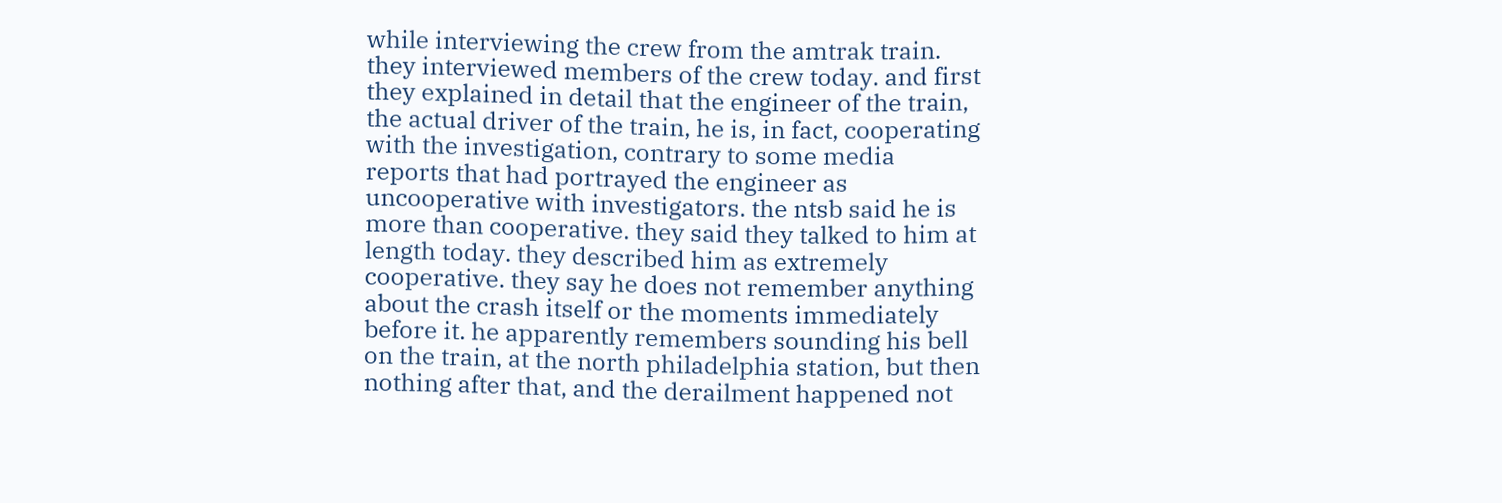while interviewing the crew from the amtrak train. they interviewed members of the crew today. and first they explained in detail that the engineer of the train, the actual driver of the train, he is, in fact, cooperating with the investigation, contrary to some media reports that had portrayed the engineer as uncooperative with investigators. the ntsb said he is more than cooperative. they said they talked to him at length today. they described him as extremely cooperative. they say he does not remember anything about the crash itself or the moments immediately before it. he apparently remembers sounding his bell on the train, at the north philadelphia station, but then nothing after that, and the derailment happened not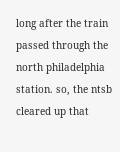long after the train passed through the north philadelphia station. so, the ntsb cleared up that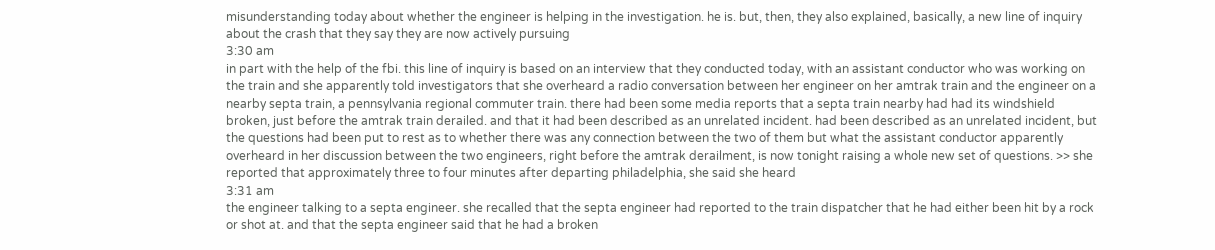misunderstanding today about whether the engineer is helping in the investigation. he is. but, then, they also explained, basically, a new line of inquiry about the crash that they say they are now actively pursuing
3:30 am
in part with the help of the fbi. this line of inquiry is based on an interview that they conducted today, with an assistant conductor who was working on the train and she apparently told investigators that she overheard a radio conversation between her engineer on her amtrak train and the engineer on a nearby septa train, a pennsylvania regional commuter train. there had been some media reports that a septa train nearby had had its windshield broken, just before the amtrak train derailed. and that it had been described as an unrelated incident. had been described as an unrelated incident, but the questions had been put to rest as to whether there was any connection between the two of them but what the assistant conductor apparently overheard in her discussion between the two engineers, right before the amtrak derailment, is now tonight raising a whole new set of questions. >> she reported that approximately three to four minutes after departing philadelphia, she said she heard
3:31 am
the engineer talking to a septa engineer. she recalled that the septa engineer had reported to the train dispatcher that he had either been hit by a rock or shot at. and that the septa engineer said that he had a broken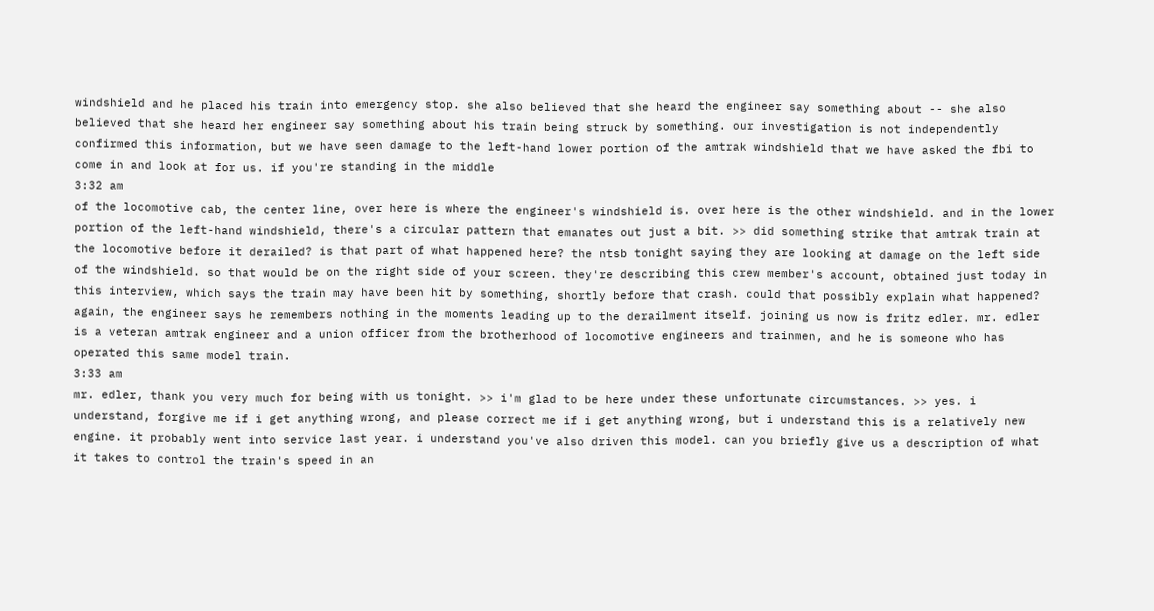windshield and he placed his train into emergency stop. she also believed that she heard the engineer say something about -- she also believed that she heard her engineer say something about his train being struck by something. our investigation is not independently confirmed this information, but we have seen damage to the left-hand lower portion of the amtrak windshield that we have asked the fbi to come in and look at for us. if you're standing in the middle
3:32 am
of the locomotive cab, the center line, over here is where the engineer's windshield is. over here is the other windshield. and in the lower portion of the left-hand windshield, there's a circular pattern that emanates out just a bit. >> did something strike that amtrak train at the locomotive before it derailed? is that part of what happened here? the ntsb tonight saying they are looking at damage on the left side of the windshield. so that would be on the right side of your screen. they're describing this crew member's account, obtained just today in this interview, which says the train may have been hit by something, shortly before that crash. could that possibly explain what happened? again, the engineer says he remembers nothing in the moments leading up to the derailment itself. joining us now is fritz edler. mr. edler is a veteran amtrak engineer and a union officer from the brotherhood of locomotive engineers and trainmen, and he is someone who has operated this same model train.
3:33 am
mr. edler, thank you very much for being with us tonight. >> i'm glad to be here under these unfortunate circumstances. >> yes. i understand, forgive me if i get anything wrong, and please correct me if i get anything wrong, but i understand this is a relatively new engine. it probably went into service last year. i understand you've also driven this model. can you briefly give us a description of what it takes to control the train's speed in an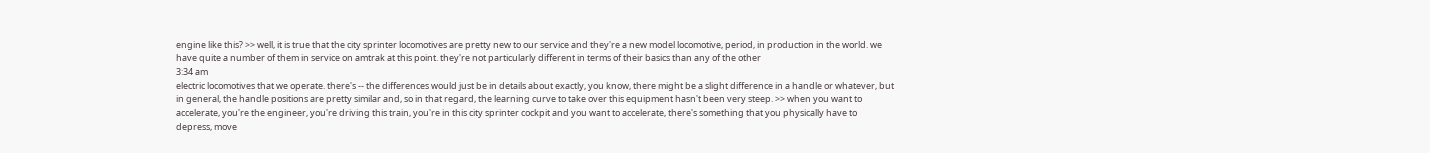engine like this? >> well, it is true that the city sprinter locomotives are pretty new to our service and they're a new model locomotive, period, in production in the world. we have quite a number of them in service on amtrak at this point. they're not particularly different in terms of their basics than any of the other
3:34 am
electric locomotives that we operate. there's -- the differences would just be in details about exactly, you know, there might be a slight difference in a handle or whatever, but in general, the handle positions are pretty similar and, so in that regard, the learning curve to take over this equipment hasn't been very steep. >> when you want to accelerate, you're the engineer, you're driving this train, you're in this city sprinter cockpit and you want to accelerate, there's something that you physically have to depress, move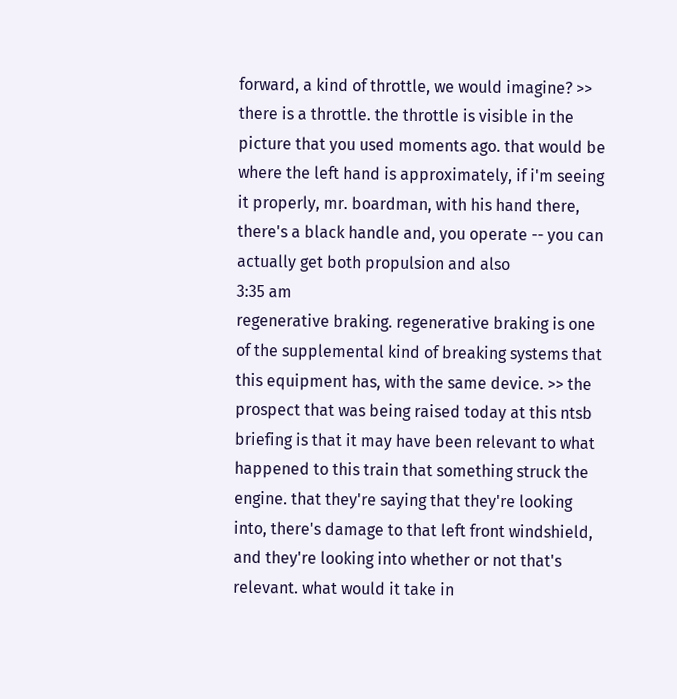forward, a kind of throttle, we would imagine? >> there is a throttle. the throttle is visible in the picture that you used moments ago. that would be where the left hand is approximately, if i'm seeing it properly, mr. boardman, with his hand there, there's a black handle and, you operate -- you can actually get both propulsion and also
3:35 am
regenerative braking. regenerative braking is one of the supplemental kind of breaking systems that this equipment has, with the same device. >> the prospect that was being raised today at this ntsb briefing is that it may have been relevant to what happened to this train that something struck the engine. that they're saying that they're looking into, there's damage to that left front windshield, and they're looking into whether or not that's relevant. what would it take in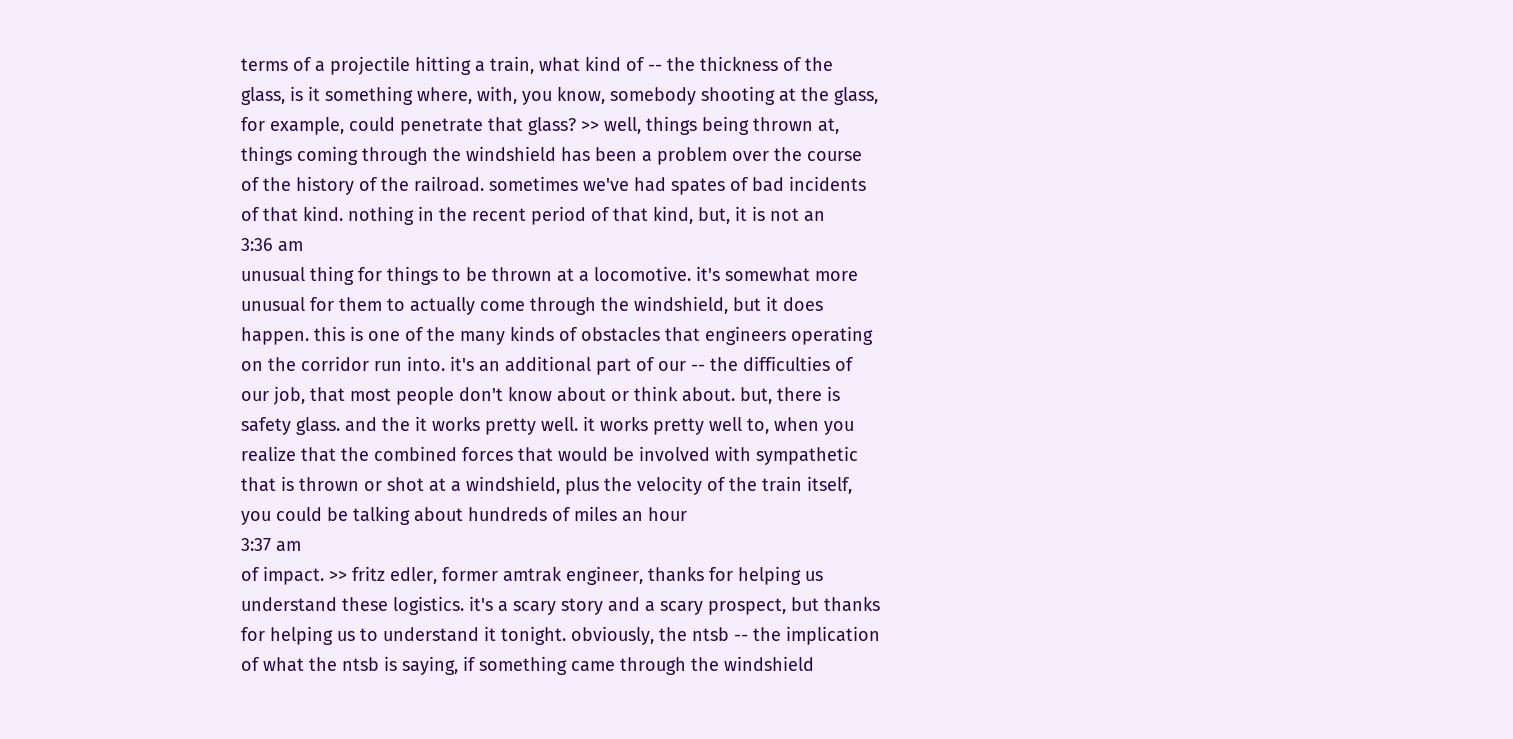terms of a projectile hitting a train, what kind of -- the thickness of the glass, is it something where, with, you know, somebody shooting at the glass, for example, could penetrate that glass? >> well, things being thrown at, things coming through the windshield has been a problem over the course of the history of the railroad. sometimes we've had spates of bad incidents of that kind. nothing in the recent period of that kind, but, it is not an
3:36 am
unusual thing for things to be thrown at a locomotive. it's somewhat more unusual for them to actually come through the windshield, but it does happen. this is one of the many kinds of obstacles that engineers operating on the corridor run into. it's an additional part of our -- the difficulties of our job, that most people don't know about or think about. but, there is safety glass. and the it works pretty well. it works pretty well to, when you realize that the combined forces that would be involved with sympathetic that is thrown or shot at a windshield, plus the velocity of the train itself, you could be talking about hundreds of miles an hour
3:37 am
of impact. >> fritz edler, former amtrak engineer, thanks for helping us understand these logistics. it's a scary story and a scary prospect, but thanks for helping us to understand it tonight. obviously, the ntsb -- the implication of what the ntsb is saying, if something came through the windshield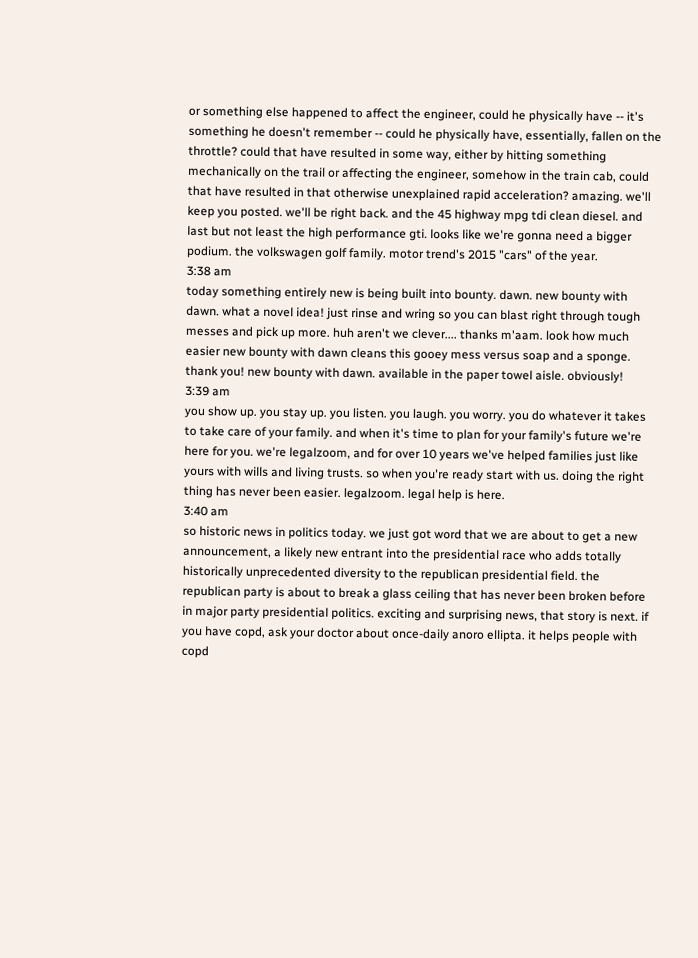or something else happened to affect the engineer, could he physically have -- it's something he doesn't remember -- could he physically have, essentially, fallen on the throttle? could that have resulted in some way, either by hitting something mechanically on the trail or affecting the engineer, somehow in the train cab, could that have resulted in that otherwise unexplained rapid acceleration? amazing. we'll keep you posted. we'll be right back. and the 45 highway mpg tdi clean diesel. and last but not least the high performance gti. looks like we're gonna need a bigger podium. the volkswagen golf family. motor trend's 2015 "cars" of the year.
3:38 am
today something entirely new is being built into bounty. dawn. new bounty with dawn. what a novel idea! just rinse and wring so you can blast right through tough messes and pick up more. huh aren't we clever.... thanks m'aam. look how much easier new bounty with dawn cleans this gooey mess versus soap and a sponge. thank you! new bounty with dawn. available in the paper towel aisle. obviously!
3:39 am
you show up. you stay up. you listen. you laugh. you worry. you do whatever it takes to take care of your family. and when it's time to plan for your family's future we're here for you. we're legalzoom, and for over 10 years we've helped families just like yours with wills and living trusts. so when you're ready start with us. doing the right thing has never been easier. legalzoom. legal help is here.
3:40 am
so historic news in politics today. we just got word that we are about to get a new announcement, a likely new entrant into the presidential race who adds totally historically unprecedented diversity to the republican presidential field. the republican party is about to break a glass ceiling that has never been broken before in major party presidential politics. exciting and surprising news, that story is next. if you have copd, ask your doctor about once-daily anoro ellipta. it helps people with copd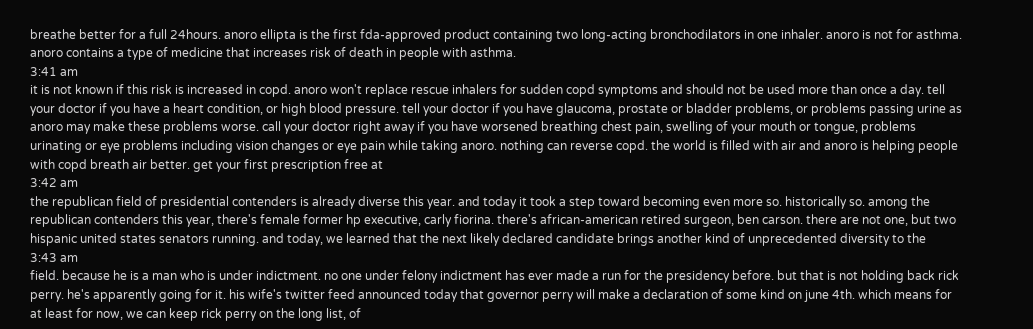breathe better for a full 24hours. anoro ellipta is the first fda-approved product containing two long-acting bronchodilators in one inhaler. anoro is not for asthma. anoro contains a type of medicine that increases risk of death in people with asthma.
3:41 am
it is not known if this risk is increased in copd. anoro won't replace rescue inhalers for sudden copd symptoms and should not be used more than once a day. tell your doctor if you have a heart condition, or high blood pressure. tell your doctor if you have glaucoma, prostate or bladder problems, or problems passing urine as anoro may make these problems worse. call your doctor right away if you have worsened breathing chest pain, swelling of your mouth or tongue, problems urinating or eye problems including vision changes or eye pain while taking anoro. nothing can reverse copd. the world is filled with air and anoro is helping people with copd breath air better. get your first prescription free at
3:42 am
the republican field of presidential contenders is already diverse this year. and today it took a step toward becoming even more so. historically so. among the republican contenders this year, there's female former hp executive, carly fiorina. there's african-american retired surgeon, ben carson. there are not one, but two hispanic united states senators running. and today, we learned that the next likely declared candidate brings another kind of unprecedented diversity to the
3:43 am
field. because he is a man who is under indictment. no one under felony indictment has ever made a run for the presidency before. but that is not holding back rick perry. he's apparently going for it. his wife's twitter feed announced today that governor perry will make a declaration of some kind on june 4th. which means for at least for now, we can keep rick perry on the long list, of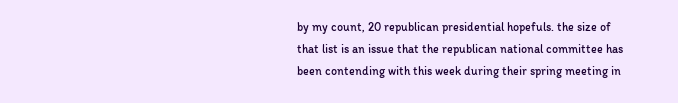by my count, 20 republican presidential hopefuls. the size of that list is an issue that the republican national committee has been contending with this week during their spring meeting in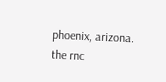phoenix, arizona. the rnc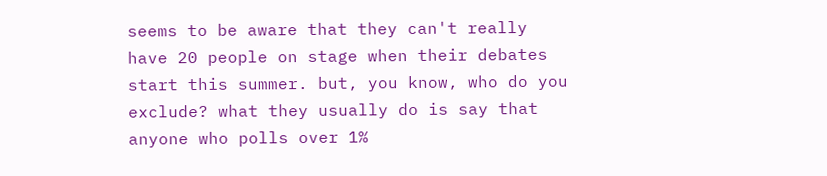seems to be aware that they can't really have 20 people on stage when their debates start this summer. but, you know, who do you exclude? what they usually do is say that anyone who polls over 1%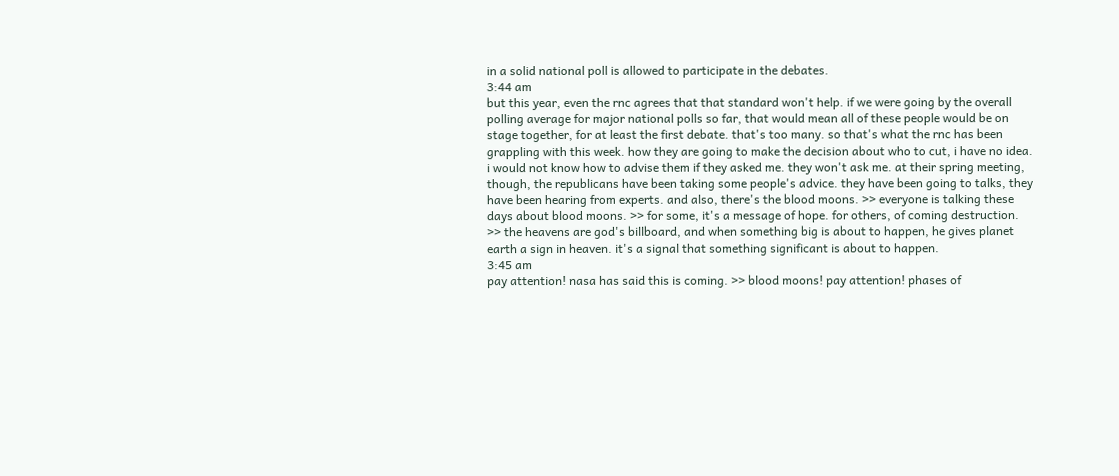in a solid national poll is allowed to participate in the debates.
3:44 am
but this year, even the rnc agrees that that standard won't help. if we were going by the overall polling average for major national polls so far, that would mean all of these people would be on stage together, for at least the first debate. that's too many. so that's what the rnc has been grappling with this week. how they are going to make the decision about who to cut, i have no idea. i would not know how to advise them if they asked me. they won't ask me. at their spring meeting, though, the republicans have been taking some people's advice. they have been going to talks, they have been hearing from experts. and also, there's the blood moons. >> everyone is talking these days about blood moons. >> for some, it's a message of hope. for others, of coming destruction. >> the heavens are god's billboard, and when something big is about to happen, he gives planet earth a sign in heaven. it's a signal that something significant is about to happen.
3:45 am
pay attention! nasa has said this is coming. >> blood moons! pay attention! phases of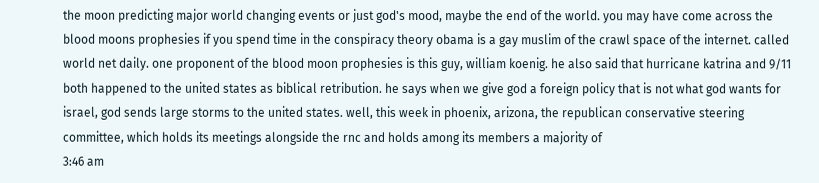the moon predicting major world changing events or just god's mood, maybe the end of the world. you may have come across the blood moons prophesies if you spend time in the conspiracy theory obama is a gay muslim of the crawl space of the internet. called world net daily. one proponent of the blood moon prophesies is this guy, william koenig. he also said that hurricane katrina and 9/11 both happened to the united states as biblical retribution. he says when we give god a foreign policy that is not what god wants for israel, god sends large storms to the united states. well, this week in phoenix, arizona, the republican conservative steering committee, which holds its meetings alongside the rnc and holds among its members a majority of
3:46 am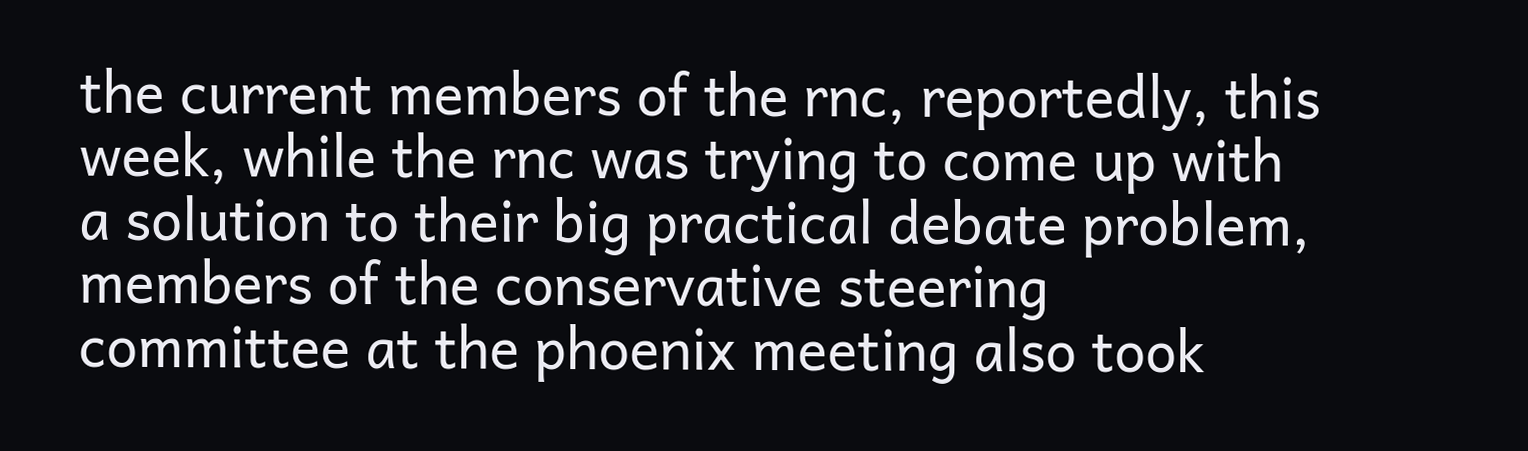the current members of the rnc, reportedly, this week, while the rnc was trying to come up with a solution to their big practical debate problem, members of the conservative steering committee at the phoenix meeting also took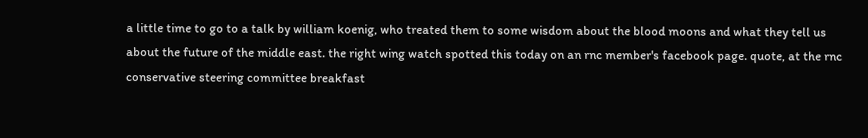a little time to go to a talk by william koenig, who treated them to some wisdom about the blood moons and what they tell us about the future of the middle east. the right wing watch spotted this today on an rnc member's facebook page. quote, at the rnc conservative steering committee breakfast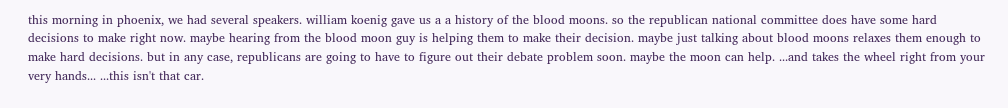this morning in phoenix, we had several speakers. william koenig gave us a a history of the blood moons. so the republican national committee does have some hard decisions to make right now. maybe hearing from the blood moon guy is helping them to make their decision. maybe just talking about blood moons relaxes them enough to make hard decisions. but in any case, republicans are going to have to figure out their debate problem soon. maybe the moon can help. ...and takes the wheel right from your very hands... ...this isn't that car.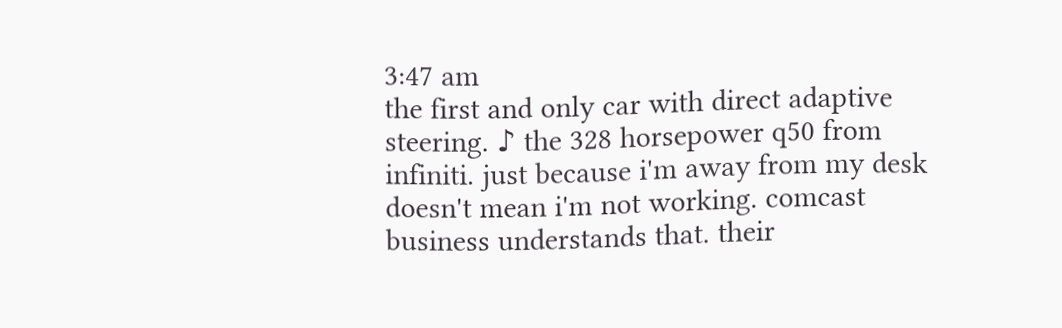3:47 am
the first and only car with direct adaptive steering. ♪ the 328 horsepower q50 from infiniti. just because i'm away from my desk doesn't mean i'm not working. comcast business understands that. their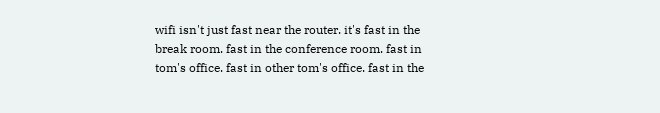wifi isn't just fast near the router. it's fast in the break room. fast in the conference room. fast in tom's office. fast in other tom's office. fast in the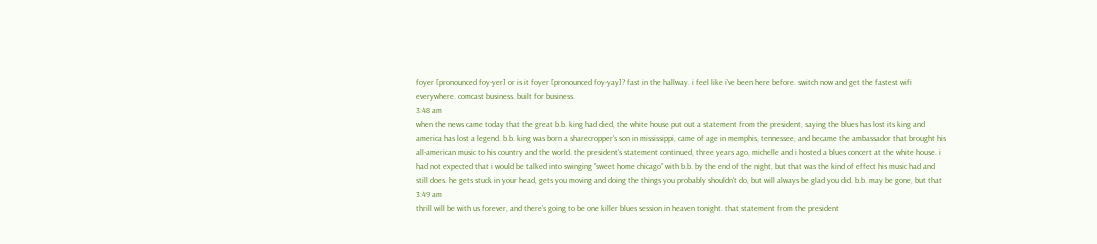foyer [pronounced foy-yer] or is it foyer [pronounced foy-yay]? fast in the hallway. i feel like i've been here before. switch now and get the fastest wifi everywhere. comcast business. built for business.
3:48 am
when the news came today that the great b.b. king had died, the white house put out a statement from the president, saying the blues has lost its king and america has lost a legend. b.b. king was born a sharecropper's son in mississippi, came of age in memphis, tennessee, and became the ambassador that brought his all-american music to his country and the world. the president's statement continued, three years ago, michelle and i hosted a blues concert at the white house. i had not expected that i would be talked into swinging "sweet home chicago" with b.b. by the end of the night, but that was the kind of effect his music had and still does. he gets stuck in your head, gets you moving and doing the things you probably shouldn't do, but will always be glad you did. b.b. may be gone, but that
3:49 am
thrill will be with us forever, and there's going to be one killer blues session in heaven tonight. that statement from the president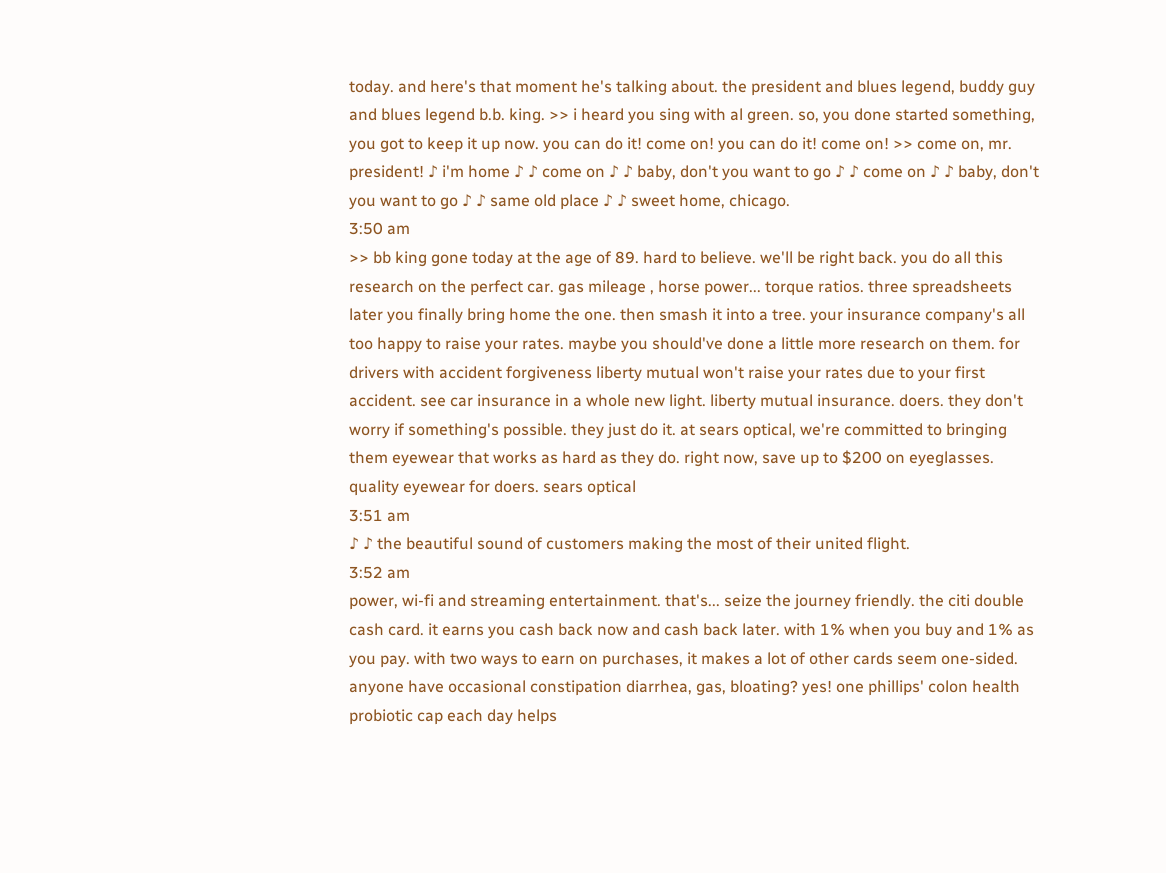today. and here's that moment he's talking about. the president and blues legend, buddy guy and blues legend b.b. king. >> i heard you sing with al green. so, you done started something, you got to keep it up now. you can do it! come on! you can do it! come on! >> come on, mr. president! ♪ i'm home ♪ ♪ come on ♪ ♪ baby, don't you want to go ♪ ♪ come on ♪ ♪ baby, don't you want to go ♪ ♪ same old place ♪ ♪ sweet home, chicago.
3:50 am
>> bb king gone today at the age of 89. hard to believe. we'll be right back. you do all this research on the perfect car. gas mileage , horse power... torque ratios. three spreadsheets later you finally bring home the one. then smash it into a tree. your insurance company's all too happy to raise your rates. maybe you should've done a little more research on them. for drivers with accident forgiveness liberty mutual won't raise your rates due to your first accident. see car insurance in a whole new light. liberty mutual insurance. doers. they don't worry if something's possible. they just do it. at sears optical, we're committed to bringing them eyewear that works as hard as they do. right now, save up to $200 on eyeglasses. quality eyewear for doers. sears optical
3:51 am
♪ ♪ the beautiful sound of customers making the most of their united flight.
3:52 am
power, wi-fi and streaming entertainment. that's... seize the journey friendly. the citi double cash card. it earns you cash back now and cash back later. with 1% when you buy and 1% as you pay. with two ways to earn on purchases, it makes a lot of other cards seem one-sided. anyone have occasional constipation diarrhea, gas, bloating? yes! one phillips' colon health probiotic cap each day helps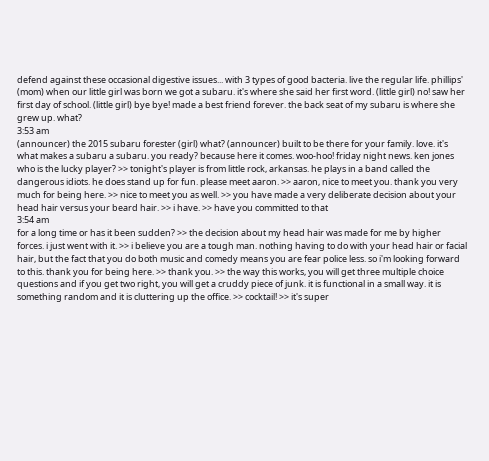defend against these occasional digestive issues... with 3 types of good bacteria. live the regular life. phillips' (mom) when our little girl was born we got a subaru. it's where she said her first word. (little girl) no! saw her first day of school. (little girl) bye bye! made a best friend forever. the back seat of my subaru is where she grew up. what?
3:53 am
(announcer) the 2015 subaru forester (girl) what? (announcer) built to be there for your family. love. it's what makes a subaru a subaru. you ready? because here it comes. woo-hoo! friday night news. ken jones who is the lucky player? >> tonight's player is from little rock, arkansas. he plays in a band called the dangerous idiots. he does stand up for fun. please meet aaron. >> aaron, nice to meet you. thank you very much for being here. >> nice to meet you as well. >> you have made a very deliberate decision about your head hair versus your beard hair. >> i have. >> have you committed to that
3:54 am
for a long time or has it been sudden? >> the decision about my head hair was made for me by higher forces. i just went with it. >> i believe you are a tough man. nothing having to do with your head hair or facial hair, but the fact that you do both music and comedy means you are fear police less. so i'm looking forward to this. thank you for being here. >> thank you. >> the way this works, you will get three multiple choice questions and if you get two right, you will get a cruddy piece of junk. it is functional in a small way. it is something random and it is cluttering up the office. >> cocktail! >> it's super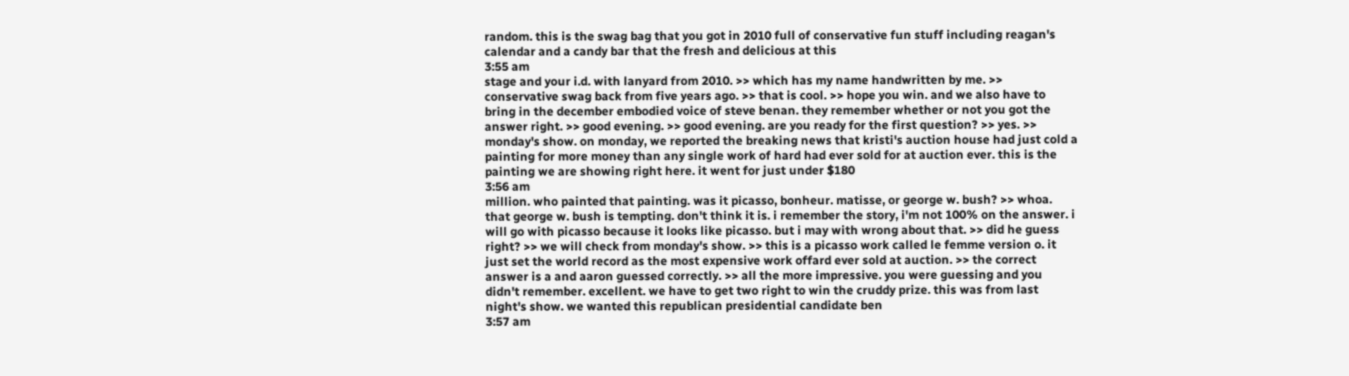random. this is the swag bag that you got in 2010 full of conservative fun stuff including reagan's calendar and a candy bar that the fresh and delicious at this
3:55 am
stage and your i.d. with lanyard from 2010. >> which has my name handwritten by me. >> conservative swag back from five years ago. >> that is cool. >> hope you win. and we also have to bring in the december embodied voice of steve benan. they remember whether or not you got the answer right. >> good evening. >> good evening. are you ready for the first question? >> yes. >> monday's show. on monday, we reported the breaking news that kristi's auction house had just cold a painting for more money than any single work of hard had ever sold for at auction ever. this is the painting we are showing right here. it went for just under $180
3:56 am
million. who painted that painting. was it picasso, bonheur. matisse, or george w. bush? >> whoa. that george w. bush is tempting. don't think it is. i remember the story, i'm not 100% on the answer. i will go with picasso because it looks like picasso. but i may with wrong about that. >> did he guess right? >> we will check from monday's show. >> this is a picasso work called le femme version o. it just set the world record as the most expensive work offard ever sold at auction. >> the correct answer is a and aaron guessed correctly. >> all the more impressive. you were guessing and you didn't remember. excellent. we have to get two right to win the cruddy prize. this was from last night's show. we wanted this republican presidential candidate ben
3:57 am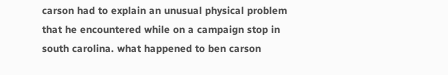carson had to explain an unusual physical problem that he encountered while on a campaign stop in south carolina. what happened to ben carson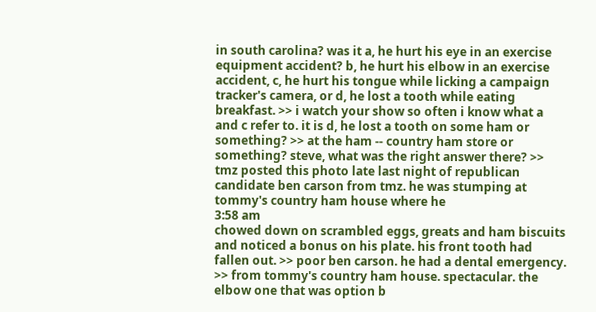in south carolina? was it a, he hurt his eye in an exercise equipment accident? b, he hurt his elbow in an exercise accident, c, he hurt his tongue while licking a campaign tracker's camera, or d, he lost a tooth while eating breakfast. >> i watch your show so often i know what a and c refer to. it is d, he lost a tooth on some ham or something? >> at the ham -- country ham store or something? steve, what was the right answer there? >> tmz posted this photo late last night of republican candidate ben carson from tmz. he was stumping at tommy's country ham house where he
3:58 am
chowed down on scrambled eggs, greats and ham biscuits and noticed a bonus on his plate. his front tooth had fallen out. >> poor ben carson. he had a dental emergency. >> from tommy's country ham house. spectacular. the elbow one that was option b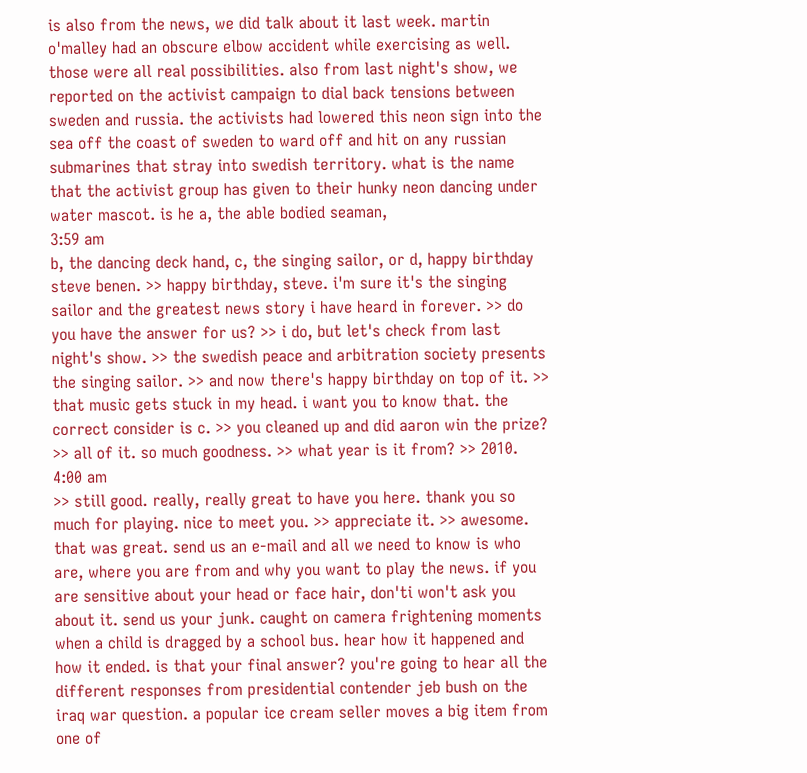is also from the news, we did talk about it last week. martin o'malley had an obscure elbow accident while exercising as well. those were all real possibilities. also from last night's show, we reported on the activist campaign to dial back tensions between sweden and russia. the activists had lowered this neon sign into the sea off the coast of sweden to ward off and hit on any russian submarines that stray into swedish territory. what is the name that the activist group has given to their hunky neon dancing under water mascot. is he a, the able bodied seaman,
3:59 am
b, the dancing deck hand, c, the singing sailor, or d, happy birthday steve benen. >> happy birthday, steve. i'm sure it's the singing sailor and the greatest news story i have heard in forever. >> do you have the answer for us? >> i do, but let's check from last night's show. >> the swedish peace and arbitration society presents the singing sailor. >> and now there's happy birthday on top of it. >> that music gets stuck in my head. i want you to know that. the correct consider is c. >> you cleaned up and did aaron win the prize? >> all of it. so much goodness. >> what year is it from? >> 2010.
4:00 am
>> still good. really, really great to have you here. thank you so much for playing. nice to meet you. >> appreciate it. >> awesome. that was great. send us an e-mail and all we need to know is who are, where you are from and why you want to play the news. if you are sensitive about your head or face hair, don'ti won't ask you about it. send us your junk. caught on camera frightening moments when a child is dragged by a school bus. hear how it happened and how it ended. is that your final answer? you're going to hear all the different responses from presidential contender jeb bush on the iraq war question. a popular ice cream seller moves a big item from one of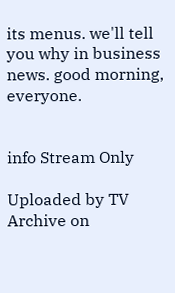its menus. we'll tell you why in business news. good morning, everyone.


info Stream Only

Uploaded by TV Archive on